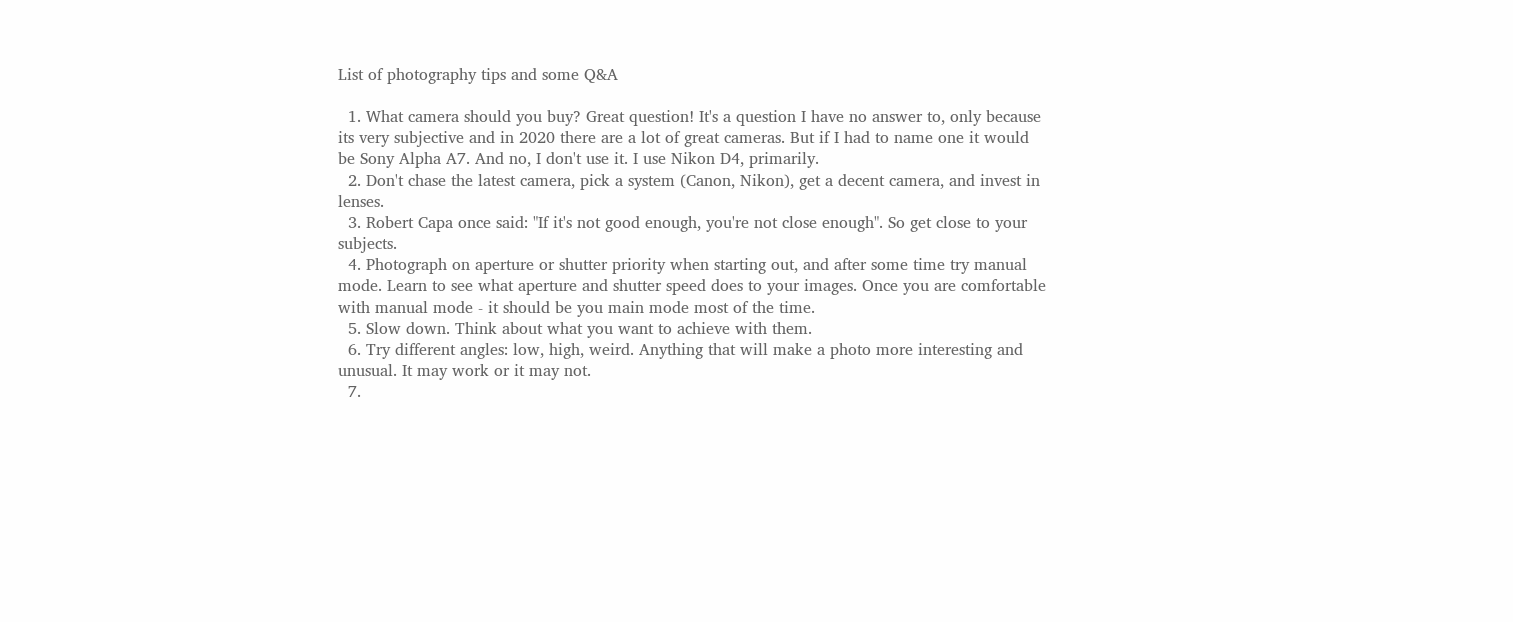List of photography tips and some Q&A

  1. What camera should you buy? Great question! It's a question I have no answer to, only because its very subjective and in 2020 there are a lot of great cameras. But if I had to name one it would be Sony Alpha A7. And no, I don't use it. I use Nikon D4, primarily.
  2. Don't chase the latest camera, pick a system (Canon, Nikon), get a decent camera, and invest in lenses.
  3. Robert Capa once said: "If it's not good enough, you're not close enough". So get close to your subjects.
  4. Photograph on aperture or shutter priority when starting out, and after some time try manual mode. Learn to see what aperture and shutter speed does to your images. Once you are comfortable with manual mode - it should be you main mode most of the time.
  5. Slow down. Think about what you want to achieve with them.
  6. Try different angles: low, high, weird. Anything that will make a photo more interesting and unusual. It may work or it may not.
  7.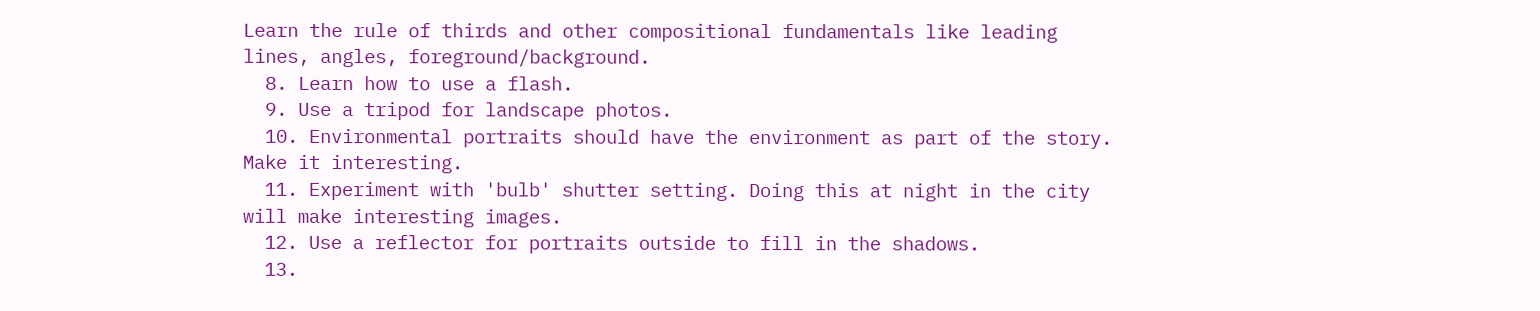Learn the rule of thirds and other compositional fundamentals like leading lines, angles, foreground/background.
  8. Learn how to use a flash.
  9. Use a tripod for landscape photos.
  10. Environmental portraits should have the environment as part of the story. Make it interesting.
  11. Experiment with 'bulb' shutter setting. Doing this at night in the city will make interesting images.
  12. Use a reflector for portraits outside to fill in the shadows.
  13.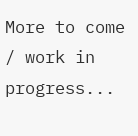More to come / work in progress...